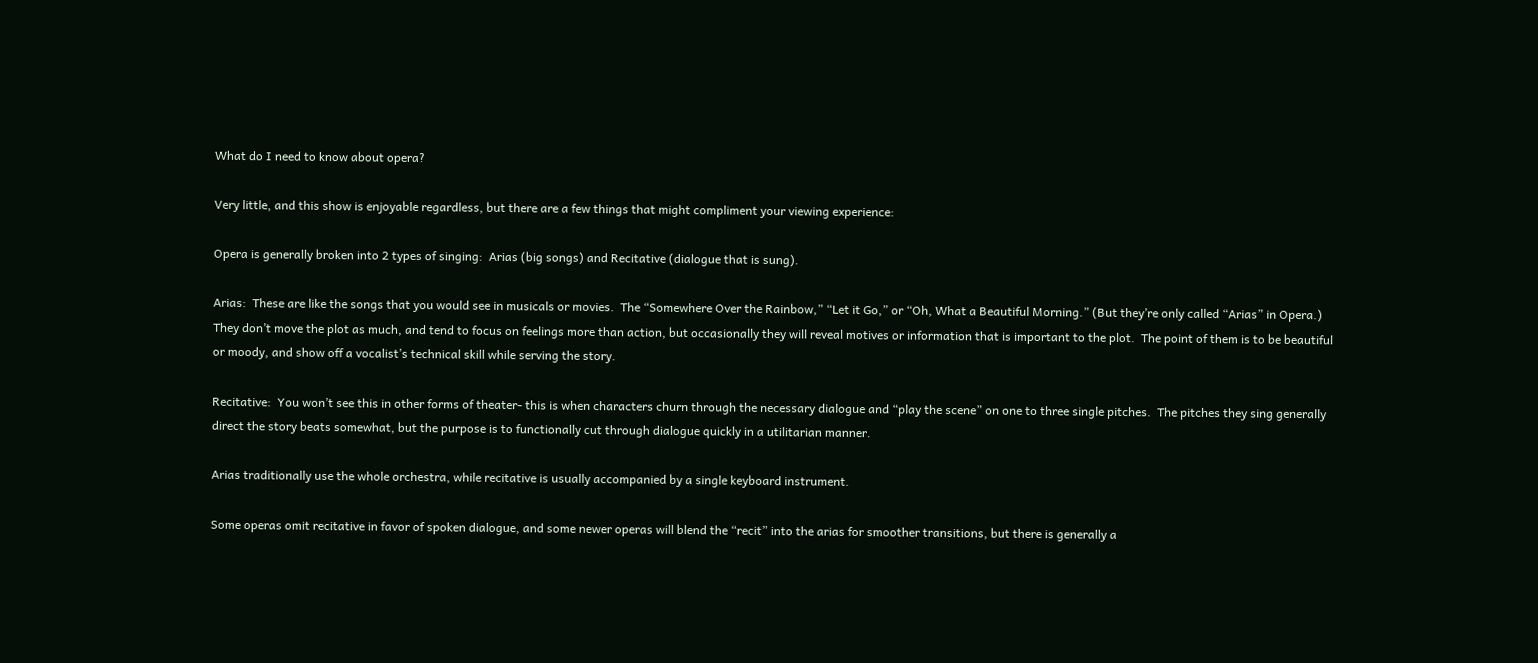What do I need to know about opera?

Very little, and this show is enjoyable regardless, but there are a few things that might compliment your viewing experience:

Opera is generally broken into 2 types of singing:  Arias (big songs) and Recitative (dialogue that is sung).

Arias:  These are like the songs that you would see in musicals or movies.  The “Somewhere Over the Rainbow,” “Let it Go,” or “Oh, What a Beautiful Morning.” (But they’re only called “Arias” in Opera.)  They don’t move the plot as much, and tend to focus on feelings more than action, but occasionally they will reveal motives or information that is important to the plot.  The point of them is to be beautiful or moody, and show off a vocalist’s technical skill while serving the story.

Recitative:  You won’t see this in other forms of theater- this is when characters churn through the necessary dialogue and “play the scene” on one to three single pitches.  The pitches they sing generally direct the story beats somewhat, but the purpose is to functionally cut through dialogue quickly in a utilitarian manner.

Arias traditionally use the whole orchestra, while recitative is usually accompanied by a single keyboard instrument.

Some operas omit recitative in favor of spoken dialogue, and some newer operas will blend the “recit” into the arias for smoother transitions, but there is generally a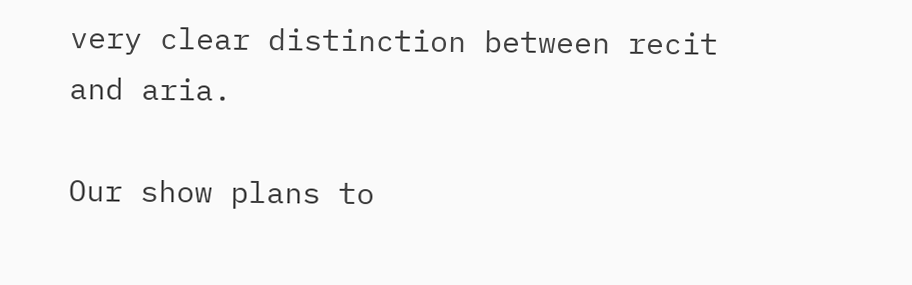very clear distinction between recit and aria.

Our show plans to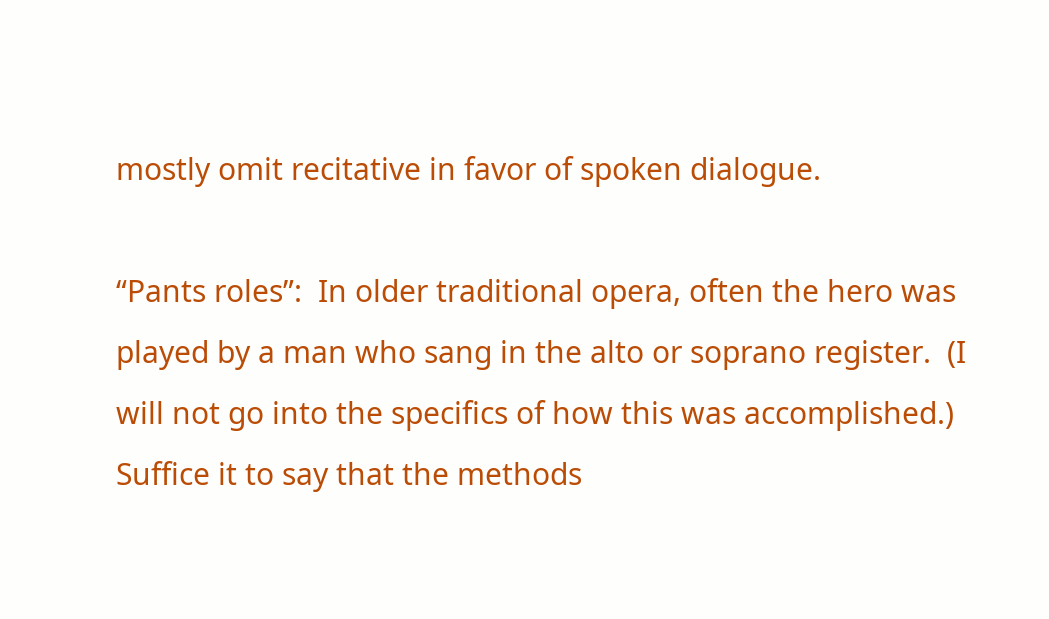mostly omit recitative in favor of spoken dialogue.

“Pants roles”:  In older traditional opera, often the hero was played by a man who sang in the alto or soprano register.  (I will not go into the specifics of how this was accomplished.)  Suffice it to say that the methods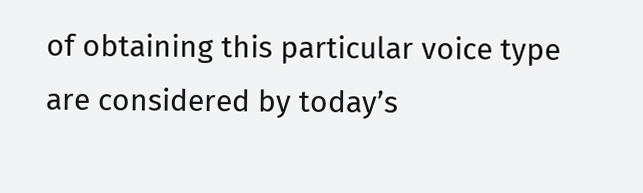of obtaining this particular voice type are considered by today’s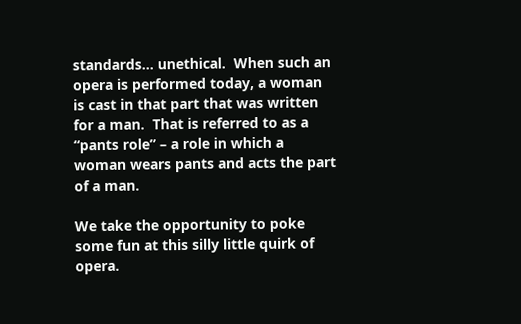standards… unethical.  When such an opera is performed today, a woman is cast in that part that was written for a man.  That is referred to as a “pants role” – a role in which a woman wears pants and acts the part of a man.

We take the opportunity to poke some fun at this silly little quirk of opera.